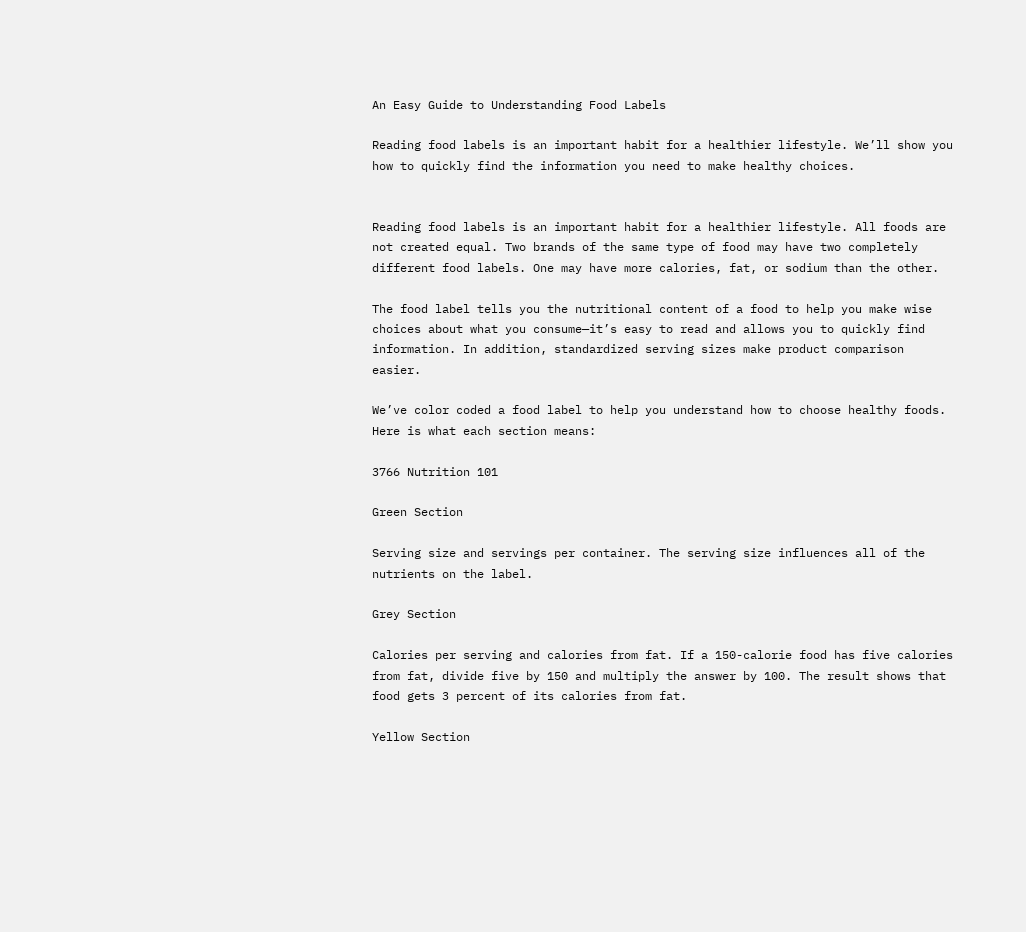An Easy Guide to Understanding Food Labels

Reading food labels is an important habit for a healthier lifestyle. We’ll show you how to quickly find the information you need to make healthy choices.


Reading food labels is an important habit for a healthier lifestyle. All foods are not created equal. Two brands of the same type of food may have two completely different food labels. One may have more calories, fat, or sodium than the other.

The food label tells you the nutritional content of a food to help you make wise choices about what you consume—it’s easy to read and allows you to quickly find information. In addition, standardized serving sizes make product comparison easier.

We’ve color coded a food label to help you understand how to choose healthy foods. Here is what each section means:

3766 Nutrition 101

Green Section

Serving size and servings per container. The serving size influences all of the nutrients on the label.

Grey Section

Calories per serving and calories from fat. If a 150-calorie food has five calories from fat, divide five by 150 and multiply the answer by 100. The result shows that food gets 3 percent of its calories from fat.

Yellow Section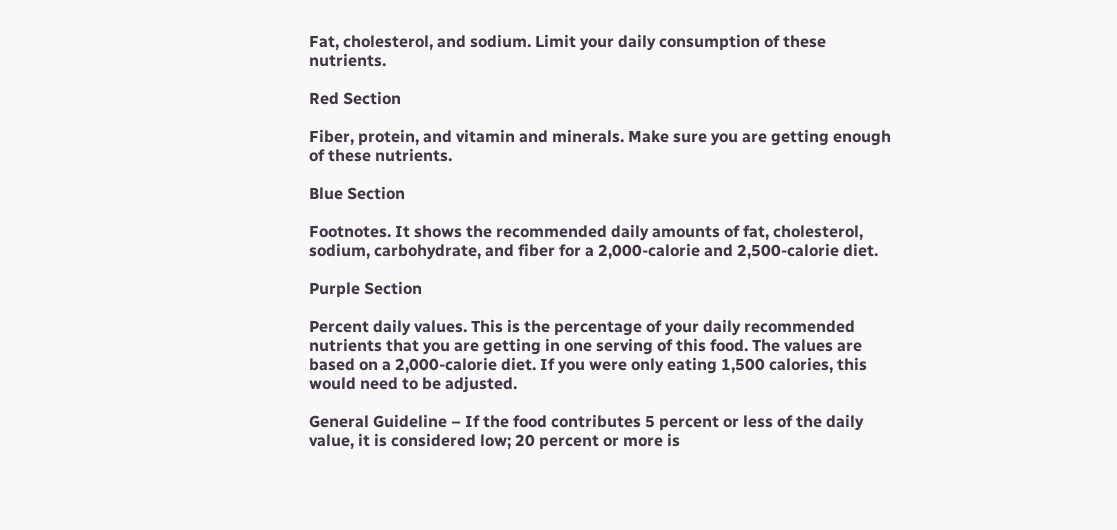Fat, cholesterol, and sodium. Limit your daily consumption of these nutrients.

Red Section

Fiber, protein, and vitamin and minerals. Make sure you are getting enough of these nutrients.

Blue Section

Footnotes. It shows the recommended daily amounts of fat, cholesterol, sodium, carbohydrate, and fiber for a 2,000-calorie and 2,500-calorie diet.

Purple Section

Percent daily values. This is the percentage of your daily recommended nutrients that you are getting in one serving of this food. The values are based on a 2,000-calorie diet. If you were only eating 1,500 calories, this would need to be adjusted.

General Guideline – If the food contributes 5 percent or less of the daily value, it is considered low; 20 percent or more is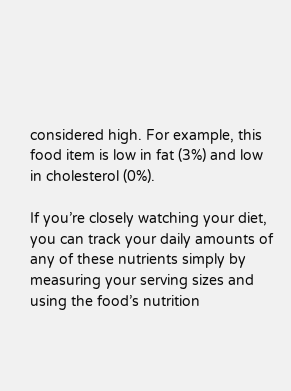considered high. For example, this food item is low in fat (3%) and low in cholesterol (0%).

If you’re closely watching your diet, you can track your daily amounts of any of these nutrients simply by measuring your serving sizes and using the food’s nutrition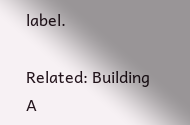label.

Related: Building A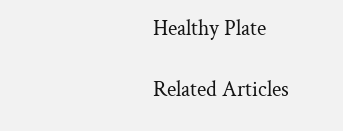Healthy Plate

Related Articles